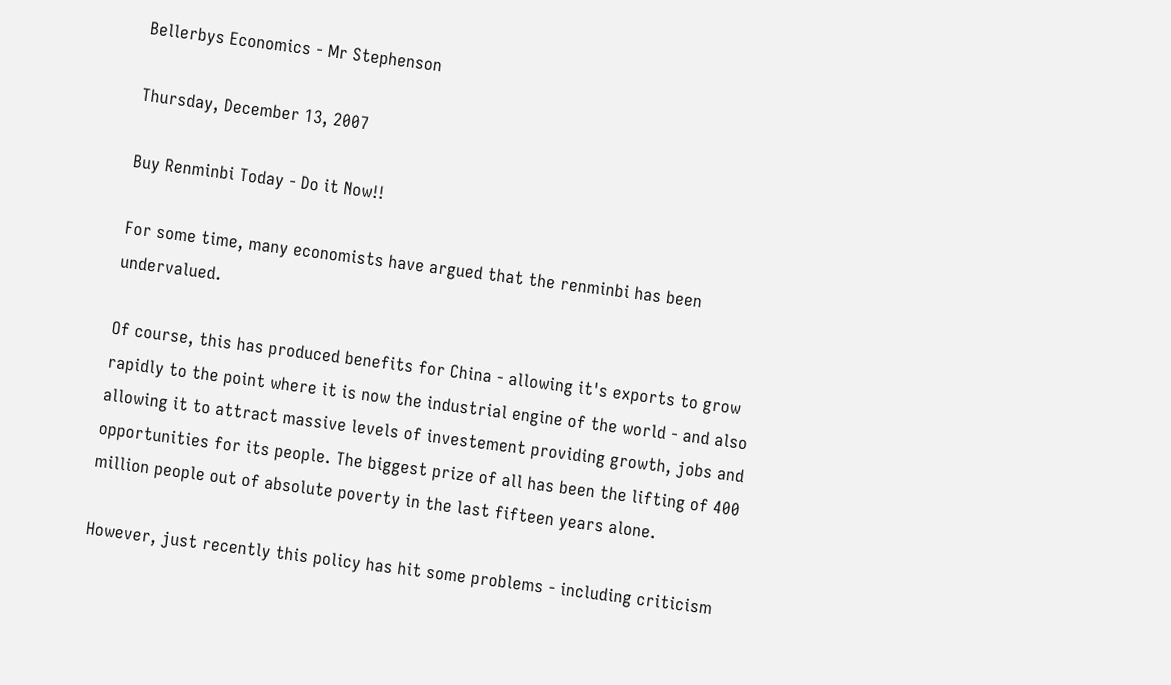Bellerbys Economics - Mr Stephenson

Thursday, December 13, 2007

Buy Renminbi Today - Do it Now!!

For some time, many economists have argued that the renminbi has been undervalued.

Of course, this has produced benefits for China - allowing it's exports to grow rapidly to the point where it is now the industrial engine of the world - and also allowing it to attract massive levels of investement providing growth, jobs and opportunities for its people. The biggest prize of all has been the lifting of 400 million people out of absolute poverty in the last fifteen years alone.

However, just recently this policy has hit some problems - including criticism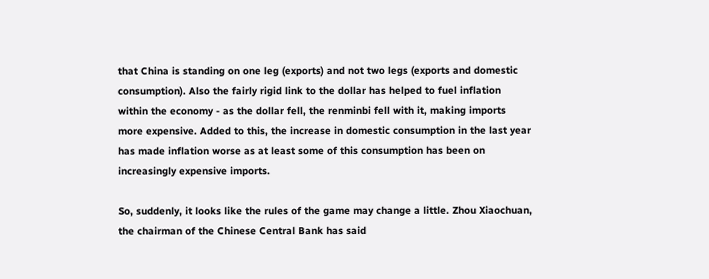that China is standing on one leg (exports) and not two legs (exports and domestic consumption). Also the fairly rigid link to the dollar has helped to fuel inflation within the economy - as the dollar fell, the renminbi fell with it, making imports more expensive. Added to this, the increase in domestic consumption in the last year has made inflation worse as at least some of this consumption has been on increasingly expensive imports.

So, suddenly, it looks like the rules of the game may change a little. Zhou Xiaochuan, the chairman of the Chinese Central Bank has said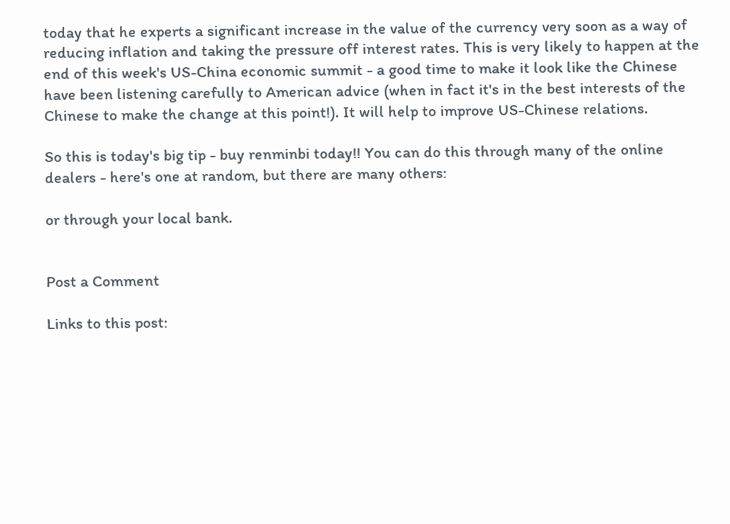today that he experts a significant increase in the value of the currency very soon as a way of reducing inflation and taking the pressure off interest rates. This is very likely to happen at the end of this week's US-China economic summit - a good time to make it look like the Chinese have been listening carefully to American advice (when in fact it's in the best interests of the Chinese to make the change at this point!). It will help to improve US-Chinese relations.

So this is today's big tip - buy renminbi today!! You can do this through many of the online dealers - here's one at random, but there are many others:

or through your local bank.


Post a Comment

Links to this post: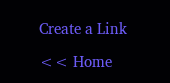Create a Link

<< Home